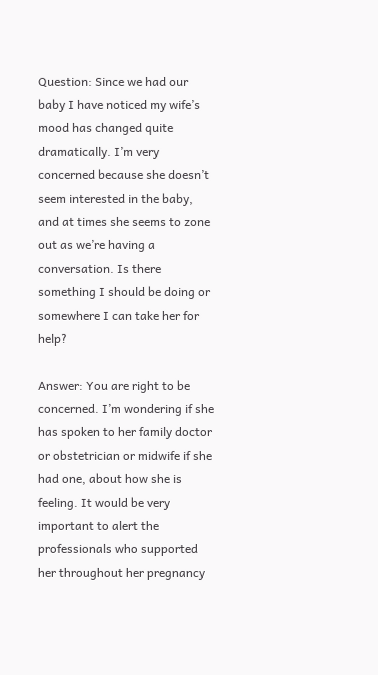Question: Since we had our baby I have noticed my wife’s mood has changed quite dramatically. I’m very concerned because she doesn’t seem interested in the baby, and at times she seems to zone out as we’re having a conversation. Is there something I should be doing or somewhere I can take her for help?

Answer: You are right to be concerned. I’m wondering if she has spoken to her family doctor or obstetrician or midwife if she had one, about how she is feeling. It would be very important to alert the professionals who supported her throughout her pregnancy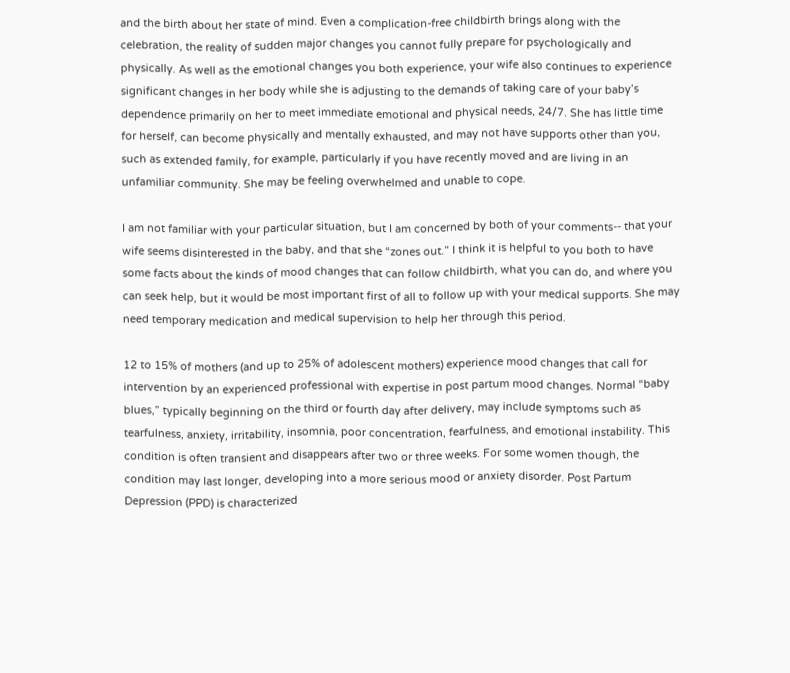and the birth about her state of mind. Even a complication-free childbirth brings along with the celebration, the reality of sudden major changes you cannot fully prepare for psychologically and physically. As well as the emotional changes you both experience, your wife also continues to experience significant changes in her body while she is adjusting to the demands of taking care of your baby’s dependence primarily on her to meet immediate emotional and physical needs, 24/7. She has little time for herself, can become physically and mentally exhausted, and may not have supports other than you, such as extended family, for example, particularly if you have recently moved and are living in an unfamiliar community. She may be feeling overwhelmed and unable to cope.

I am not familiar with your particular situation, but I am concerned by both of your comments-- that your wife seems disinterested in the baby, and that she “zones out.” I think it is helpful to you both to have some facts about the kinds of mood changes that can follow childbirth, what you can do, and where you can seek help, but it would be most important first of all to follow up with your medical supports. She may need temporary medication and medical supervision to help her through this period.

12 to 15% of mothers (and up to 25% of adolescent mothers) experience mood changes that call for intervention by an experienced professional with expertise in post partum mood changes. Normal “baby blues,” typically beginning on the third or fourth day after delivery, may include symptoms such as tearfulness, anxiety, irritability, insomnia, poor concentration, fearfulness, and emotional instability. This condition is often transient and disappears after two or three weeks. For some women though, the condition may last longer, developing into a more serious mood or anxiety disorder. Post Partum Depression (PPD) is characterized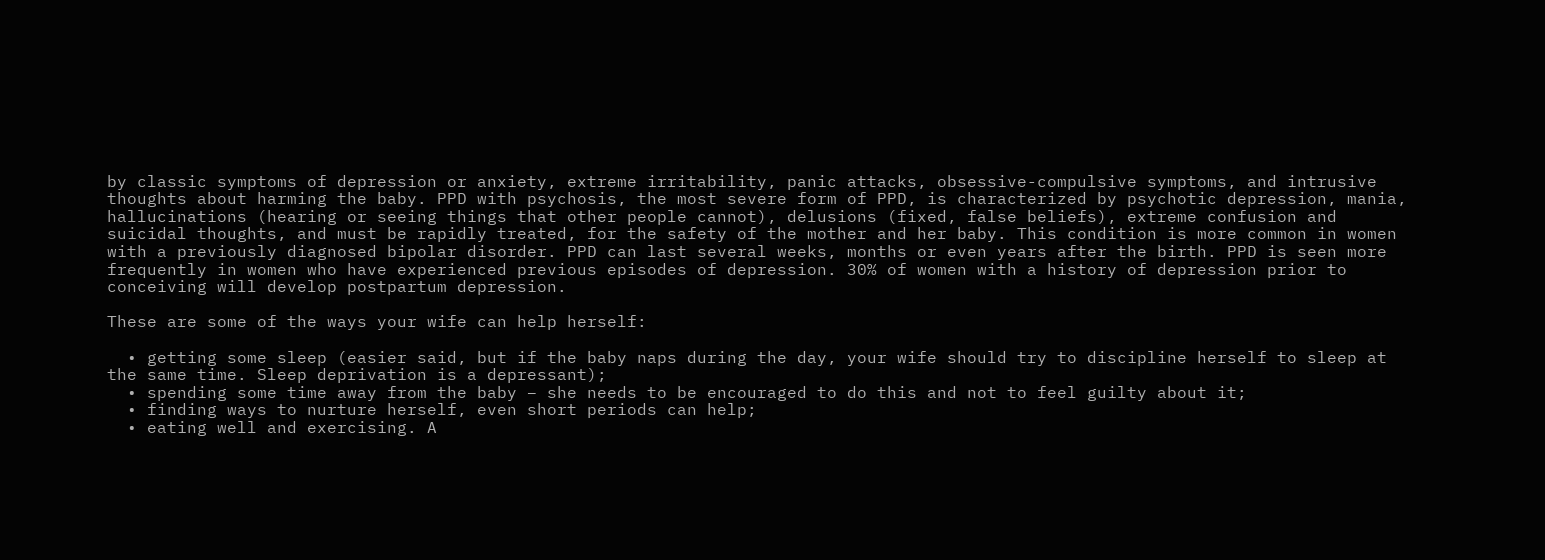by classic symptoms of depression or anxiety, extreme irritability, panic attacks, obsessive-compulsive symptoms, and intrusive thoughts about harming the baby. PPD with psychosis, the most severe form of PPD, is characterized by psychotic depression, mania, hallucinations (hearing or seeing things that other people cannot), delusions (fixed, false beliefs), extreme confusion and suicidal thoughts, and must be rapidly treated, for the safety of the mother and her baby. This condition is more common in women with a previously diagnosed bipolar disorder. PPD can last several weeks, months or even years after the birth. PPD is seen more frequently in women who have experienced previous episodes of depression. 30% of women with a history of depression prior to conceiving will develop postpartum depression.

These are some of the ways your wife can help herself:

  • getting some sleep (easier said, but if the baby naps during the day, your wife should try to discipline herself to sleep at the same time. Sleep deprivation is a depressant);
  • spending some time away from the baby – she needs to be encouraged to do this and not to feel guilty about it;
  • finding ways to nurture herself, even short periods can help;
  • eating well and exercising. A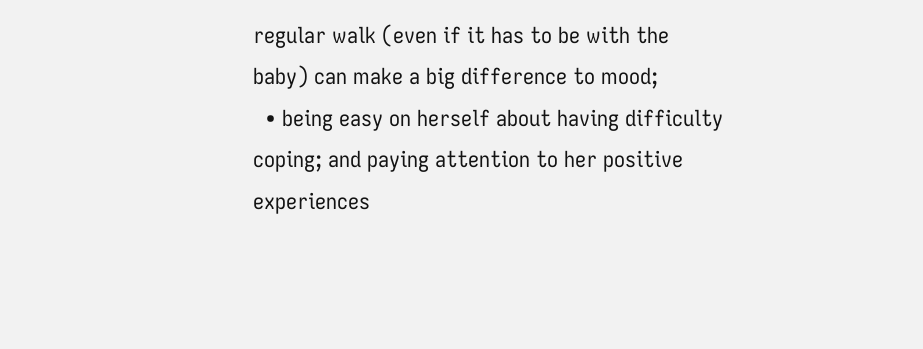regular walk (even if it has to be with the baby) can make a big difference to mood;
  • being easy on herself about having difficulty coping; and paying attention to her positive experiences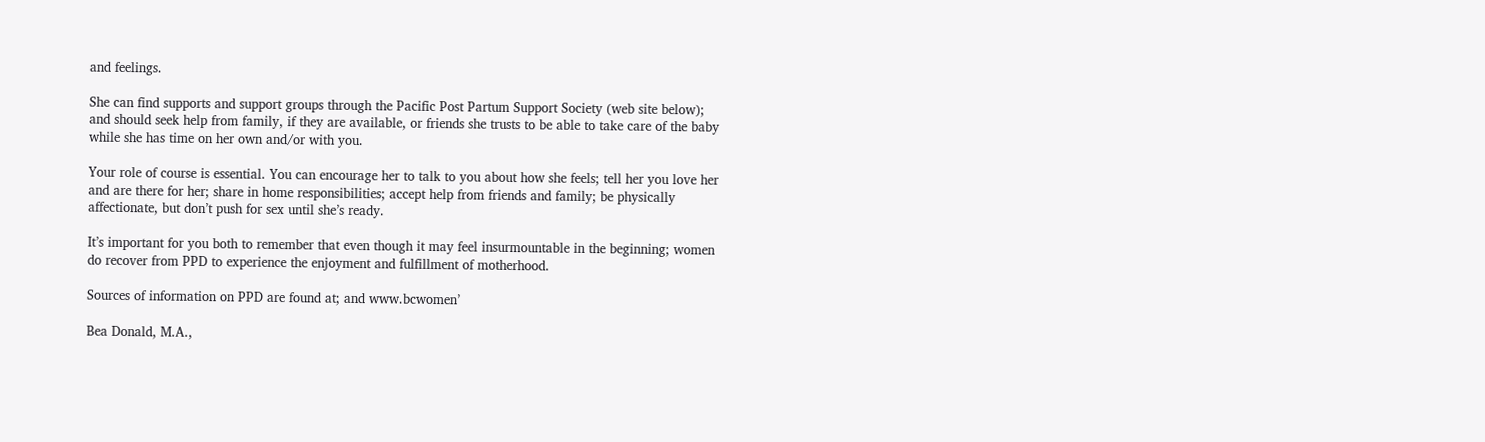and feelings.

She can find supports and support groups through the Pacific Post Partum Support Society (web site below); and should seek help from family, if they are available, or friends she trusts to be able to take care of the baby while she has time on her own and/or with you.

Your role of course is essential. You can encourage her to talk to you about how she feels; tell her you love her and are there for her; share in home responsibilities; accept help from friends and family; be physically affectionate, but don’t push for sex until she’s ready.

It’s important for you both to remember that even though it may feel insurmountable in the beginning; women do recover from PPD to experience the enjoyment and fulfillment of motherhood.

Sources of information on PPD are found at; and www.bcwomen’

Bea Donald, M.A.,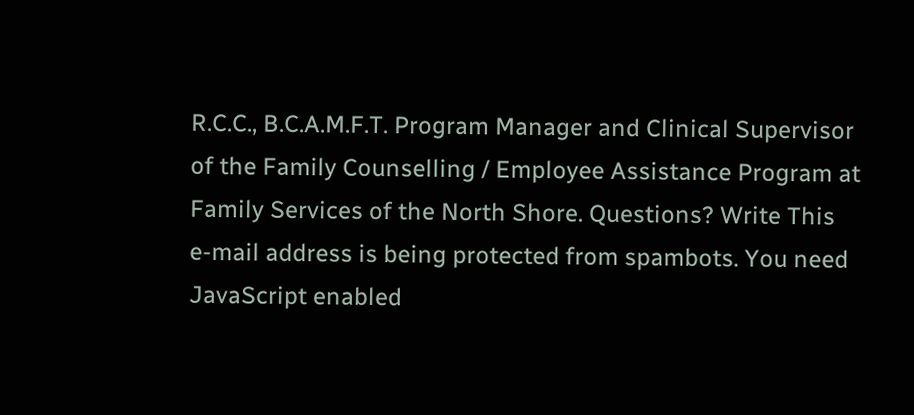R.C.C., B.C.A.M.F.T. Program Manager and Clinical Supervisor of the Family Counselling / Employee Assistance Program at Family Services of the North Shore. Questions? Write This e-mail address is being protected from spambots. You need JavaScript enabled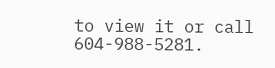to view it or call 604-988-5281.